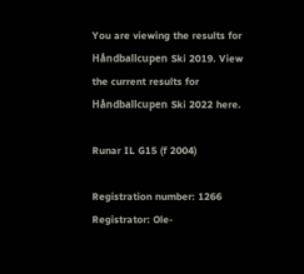You are viewing the results for Håndballcupen Ski 2019. View the current results for Håndballcupen Ski 2022 here.

Runar IL G15 (f 2004)

Registration number: 1266
Registrator: Ole-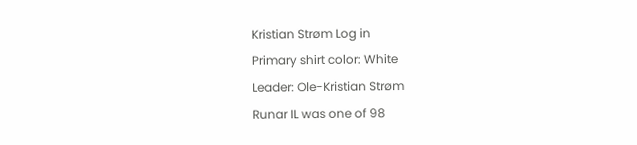Kristian Strøm Log in
Primary shirt color: White
Leader: Ole-Kristian Strøm
Runar IL was one of 98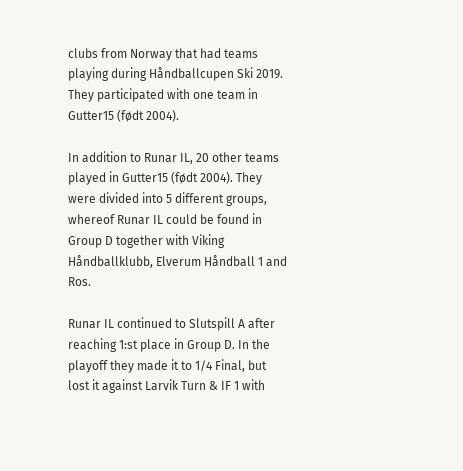clubs from Norway that had teams playing during Håndballcupen Ski 2019. They participated with one team in Gutter15 (født 2004).

In addition to Runar IL, 20 other teams played in Gutter15 (født 2004). They were divided into 5 different groups, whereof Runar IL could be found in Group D together with Viking Håndballklubb, Elverum Håndball 1 and Ros.

Runar IL continued to Slutspill A after reaching 1:st place in Group D. In the playoff they made it to 1/4 Final, but lost it against Larvik Turn & IF 1 with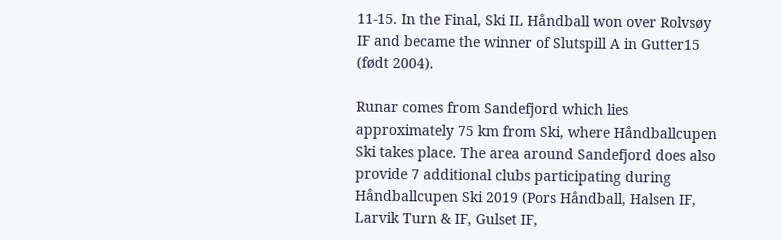11-15. In the Final, Ski IL Håndball won over Rolvsøy IF and became the winner of Slutspill A in Gutter15 (født 2004).

Runar comes from Sandefjord which lies approximately 75 km from Ski, where Håndballcupen Ski takes place. The area around Sandefjord does also provide 7 additional clubs participating during Håndballcupen Ski 2019 (Pors Håndball, Halsen IF, Larvik Turn & IF, Gulset IF,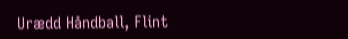Urædd Håndball, Flint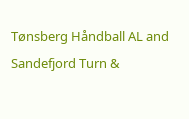Tønsberg Håndball AL and Sandefjord Turn &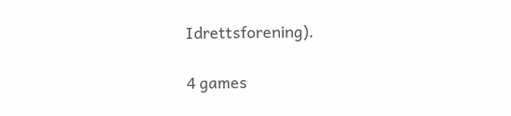Idrettsforening).

4 games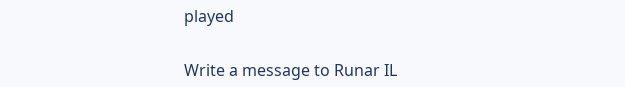played


Write a message to Runar IL